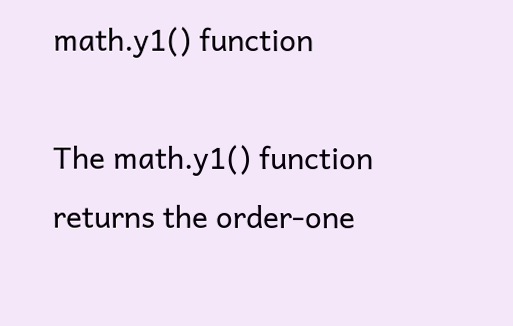math.y1() function

The math.y1() function returns the order-one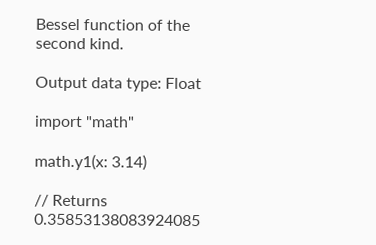Bessel function of the second kind.

Output data type: Float

import "math"

math.y1(x: 3.14)

// Returns 0.35853138083924085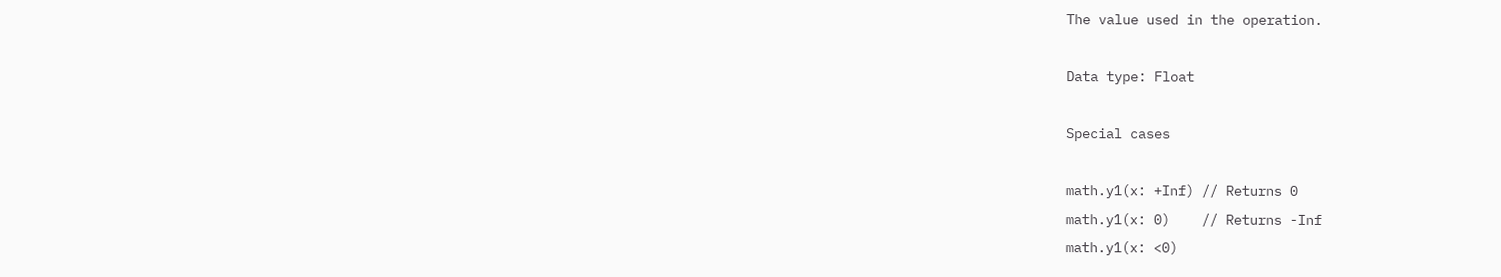The value used in the operation.

Data type: Float

Special cases

math.y1(x: +Inf) // Returns 0
math.y1(x: 0)    // Returns -Inf
math.y1(x: <0)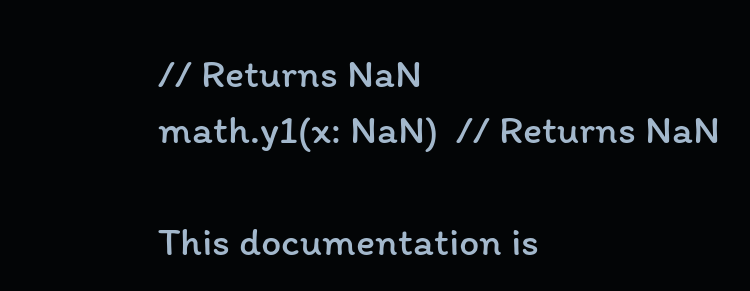// Returns NaN
math.y1(x: NaN)  // Returns NaN

This documentation is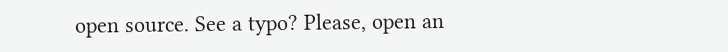open source. See a typo? Please, open an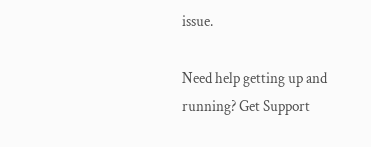issue.

Need help getting up and running? Get Support